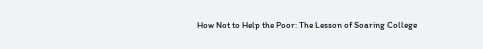How Not to Help the Poor: The Lesson of Soaring College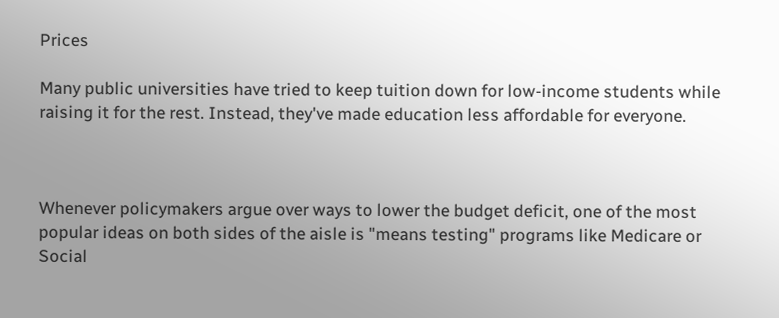Prices

Many public universities have tried to keep tuition down for low-income students while raising it for the rest. Instead, they've made education less affordable for everyone.



Whenever policymakers argue over ways to lower the budget deficit, one of the most popular ideas on both sides of the aisle is "means testing" programs like Medicare or Social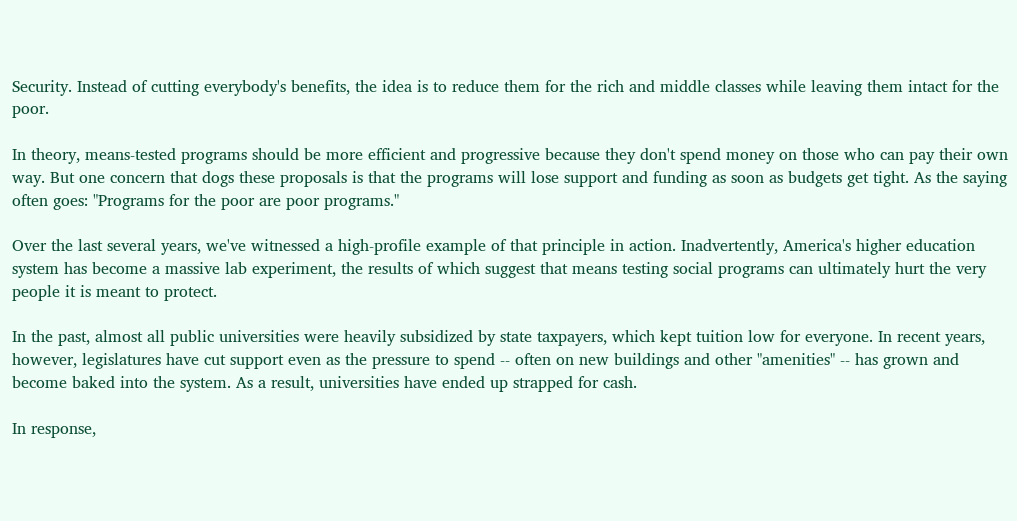Security. Instead of cutting everybody's benefits, the idea is to reduce them for the rich and middle classes while leaving them intact for the poor.

In theory, means-tested programs should be more efficient and progressive because they don't spend money on those who can pay their own way. But one concern that dogs these proposals is that the programs will lose support and funding as soon as budgets get tight. As the saying often goes: "Programs for the poor are poor programs."

Over the last several years, we've witnessed a high-profile example of that principle in action. Inadvertently, America's higher education system has become a massive lab experiment, the results of which suggest that means testing social programs can ultimately hurt the very people it is meant to protect.

In the past, almost all public universities were heavily subsidized by state taxpayers, which kept tuition low for everyone. In recent years, however, legislatures have cut support even as the pressure to spend -- often on new buildings and other "amenities" -- has grown and become baked into the system. As a result, universities have ended up strapped for cash.

In response,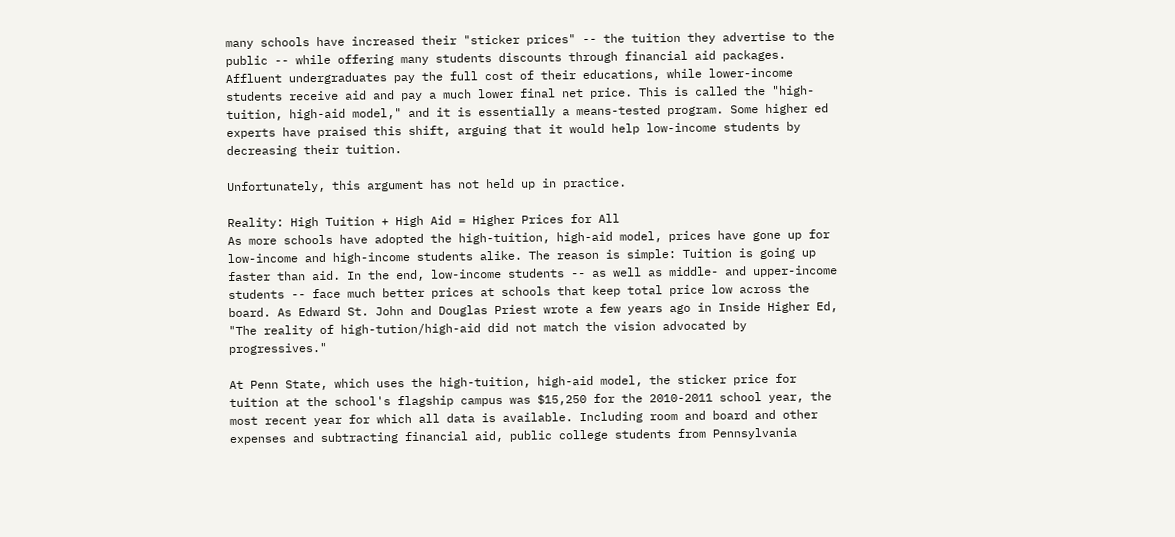many schools have increased their "sticker prices" -- the tuition they advertise to the public -- while offering many students discounts through financial aid packages. Affluent undergraduates pay the full cost of their educations, while lower-income students receive aid and pay a much lower final net price. This is called the "high-tuition, high-aid model," and it is essentially a means-tested program. Some higher ed experts have praised this shift, arguing that it would help low-income students by decreasing their tuition.

Unfortunately, this argument has not held up in practice.

Reality: High Tuition + High Aid = Higher Prices for All
As more schools have adopted the high-tuition, high-aid model, prices have gone up for low-income and high-income students alike. The reason is simple: Tuition is going up faster than aid. In the end, low-income students -- as well as middle- and upper-income students -- face much better prices at schools that keep total price low across the board. As Edward St. John and Douglas Priest wrote a few years ago in Inside Higher Ed, "The reality of high-tution/high-aid did not match the vision advocated by progressives."

At Penn State, which uses the high-tuition, high-aid model, the sticker price for tuition at the school's flagship campus was $15,250 for the 2010-2011 school year, the most recent year for which all data is available. Including room and board and other expenses and subtracting financial aid, public college students from Pennsylvania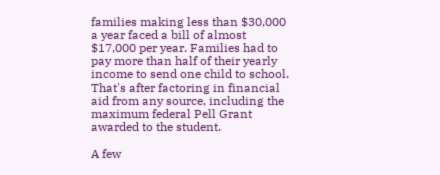families making less than $30,000 a year faced a bill of almost $17,000 per year. Families had to pay more than half of their yearly income to send one child to school. That's after factoring in financial aid from any source, including the maximum federal Pell Grant awarded to the student.

A few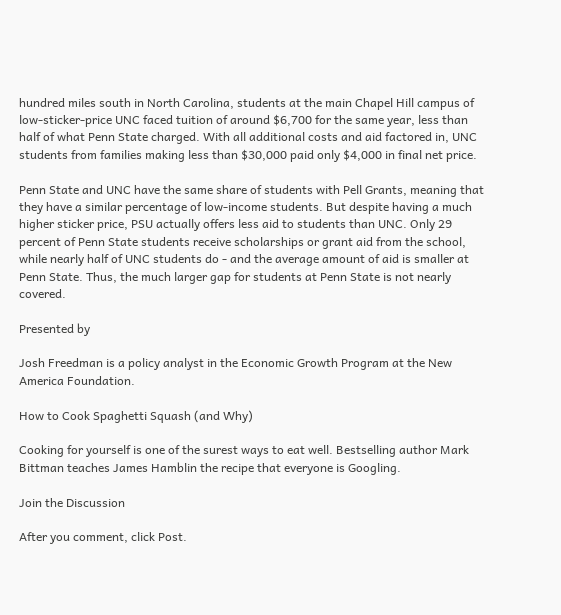hundred miles south in North Carolina, students at the main Chapel Hill campus of low-sticker-price UNC faced tuition of around $6,700 for the same year, less than half of what Penn State charged. With all additional costs and aid factored in, UNC students from families making less than $30,000 paid only $4,000 in final net price.

Penn State and UNC have the same share of students with Pell Grants, meaning that they have a similar percentage of low-income students. But despite having a much higher sticker price, PSU actually offers less aid to students than UNC. Only 29 percent of Penn State students receive scholarships or grant aid from the school, while nearly half of UNC students do - and the average amount of aid is smaller at Penn State. Thus, the much larger gap for students at Penn State is not nearly covered.

Presented by

Josh Freedman is a policy analyst in the Economic Growth Program at the New America Foundation.

How to Cook Spaghetti Squash (and Why)

Cooking for yourself is one of the surest ways to eat well. Bestselling author Mark Bittman teaches James Hamblin the recipe that everyone is Googling.

Join the Discussion

After you comment, click Post.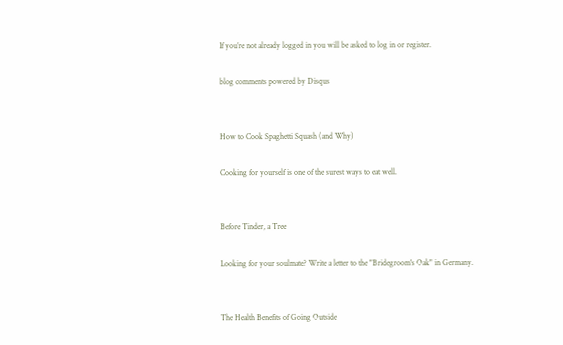If you’re not already logged in you will be asked to log in or register.

blog comments powered by Disqus


How to Cook Spaghetti Squash (and Why)

Cooking for yourself is one of the surest ways to eat well.


Before Tinder, a Tree

Looking for your soulmate? Write a letter to the "Bridegroom's Oak" in Germany.


The Health Benefits of Going Outside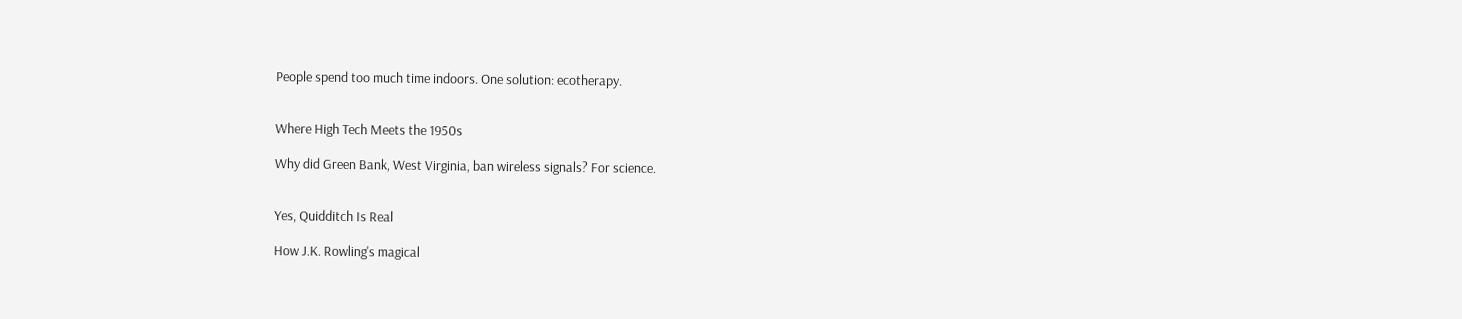People spend too much time indoors. One solution: ecotherapy.


Where High Tech Meets the 1950s

Why did Green Bank, West Virginia, ban wireless signals? For science.


Yes, Quidditch Is Real

How J.K. Rowling's magical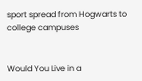sport spread from Hogwarts to college campuses


Would You Live in a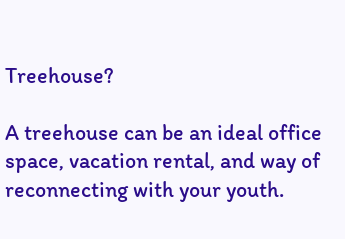Treehouse?

A treehouse can be an ideal office space, vacation rental, and way of reconnecting with your youth.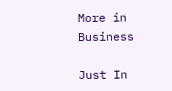More in Business

Just In